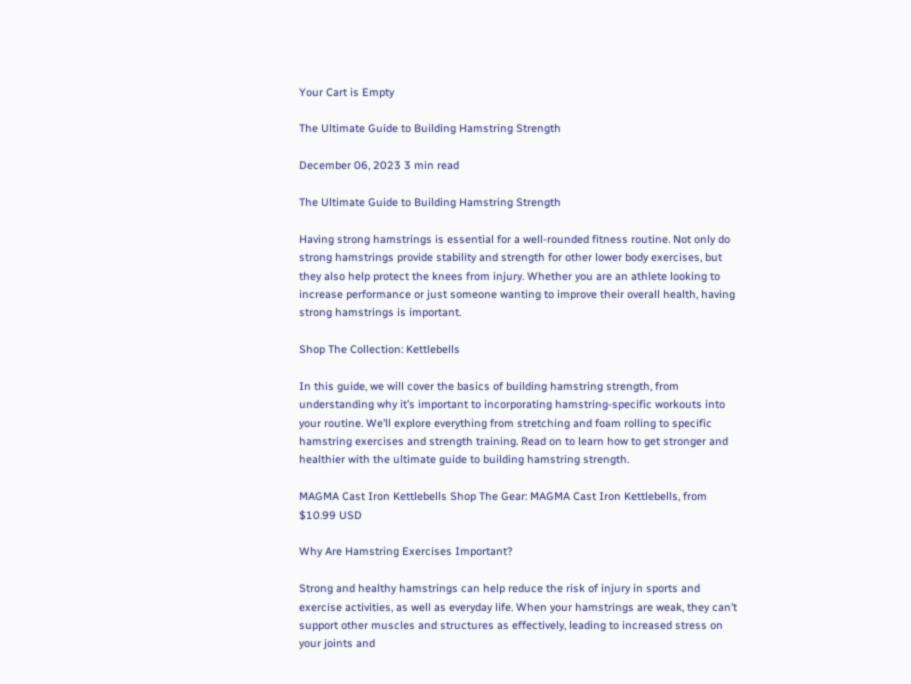Your Cart is Empty

The Ultimate Guide to Building Hamstring Strength

December 06, 2023 3 min read

The Ultimate Guide to Building Hamstring Strength

Having strong hamstrings is essential for a well-rounded fitness routine. Not only do strong hamstrings provide stability and strength for other lower body exercises, but they also help protect the knees from injury. Whether you are an athlete looking to increase performance or just someone wanting to improve their overall health, having strong hamstrings is important.

Shop The Collection: Kettlebells

In this guide, we will cover the basics of building hamstring strength, from understanding why it’s important to incorporating hamstring-specific workouts into your routine. We’ll explore everything from stretching and foam rolling to specific hamstring exercises and strength training. Read on to learn how to get stronger and healthier with the ultimate guide to building hamstring strength.

MAGMA Cast Iron Kettlebells Shop The Gear: MAGMA Cast Iron Kettlebells, from $10.99 USD

Why Are Hamstring Exercises Important?

Strong and healthy hamstrings can help reduce the risk of injury in sports and exercise activities, as well as everyday life. When your hamstrings are weak, they can’t support other muscles and structures as effectively, leading to increased stress on your joints and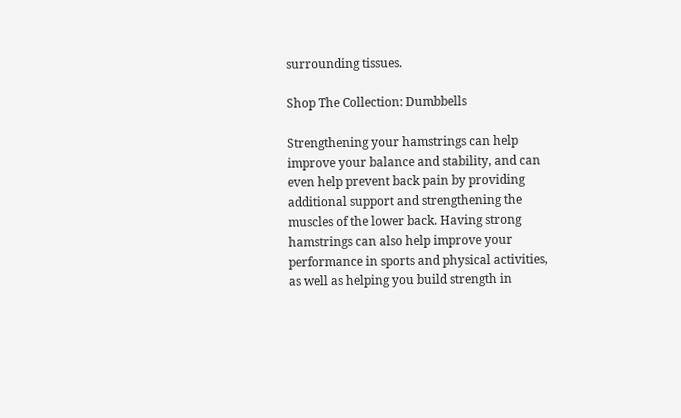surrounding tissues.

Shop The Collection: Dumbbells

Strengthening your hamstrings can help improve your balance and stability, and can even help prevent back pain by providing additional support and strengthening the muscles of the lower back. Having strong hamstrings can also help improve your performance in sports and physical activities, as well as helping you build strength in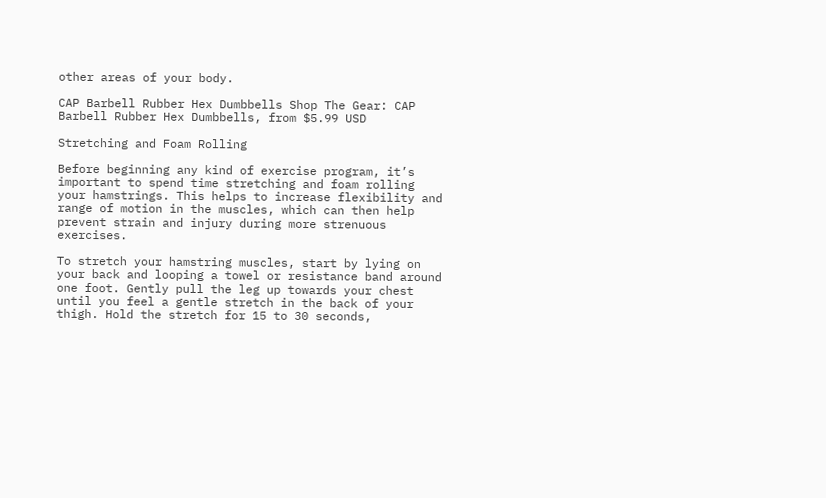other areas of your body.

CAP Barbell Rubber Hex Dumbbells Shop The Gear: CAP Barbell Rubber Hex Dumbbells, from $5.99 USD

Stretching and Foam Rolling

Before beginning any kind of exercise program, it’s important to spend time stretching and foam rolling your hamstrings. This helps to increase flexibility and range of motion in the muscles, which can then help prevent strain and injury during more strenuous exercises.

To stretch your hamstring muscles, start by lying on your back and looping a towel or resistance band around one foot. Gently pull the leg up towards your chest until you feel a gentle stretch in the back of your thigh. Hold the stretch for 15 to 30 seconds,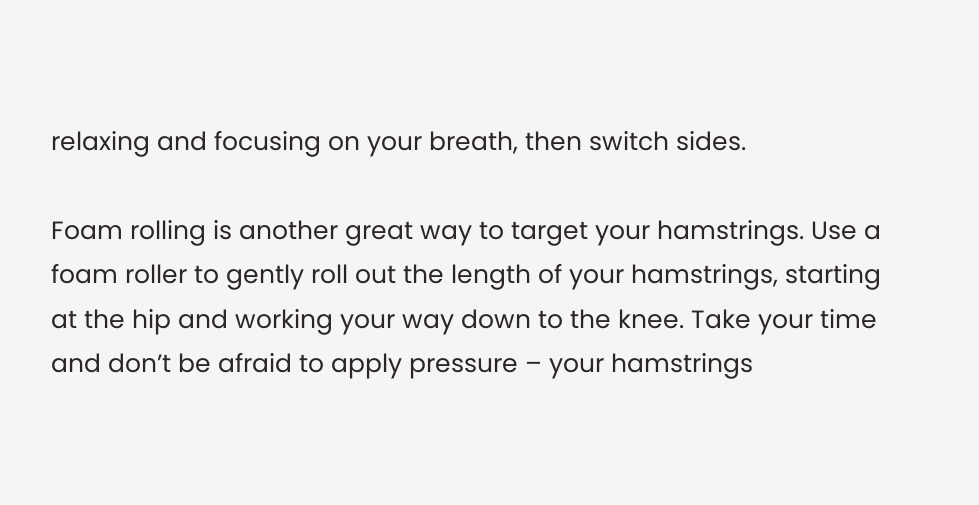relaxing and focusing on your breath, then switch sides.

Foam rolling is another great way to target your hamstrings. Use a foam roller to gently roll out the length of your hamstrings, starting at the hip and working your way down to the knee. Take your time and don’t be afraid to apply pressure – your hamstrings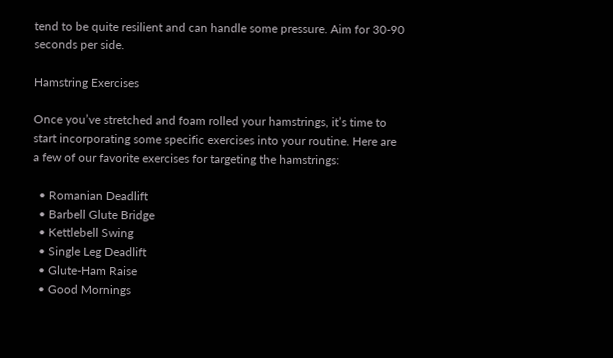tend to be quite resilient and can handle some pressure. Aim for 30-90 seconds per side.

Hamstring Exercises

Once you’ve stretched and foam rolled your hamstrings, it’s time to start incorporating some specific exercises into your routine. Here are a few of our favorite exercises for targeting the hamstrings:

  • Romanian Deadlift
  • Barbell Glute Bridge
  • Kettlebell Swing
  • Single Leg Deadlift
  • Glute-Ham Raise
  • Good Mornings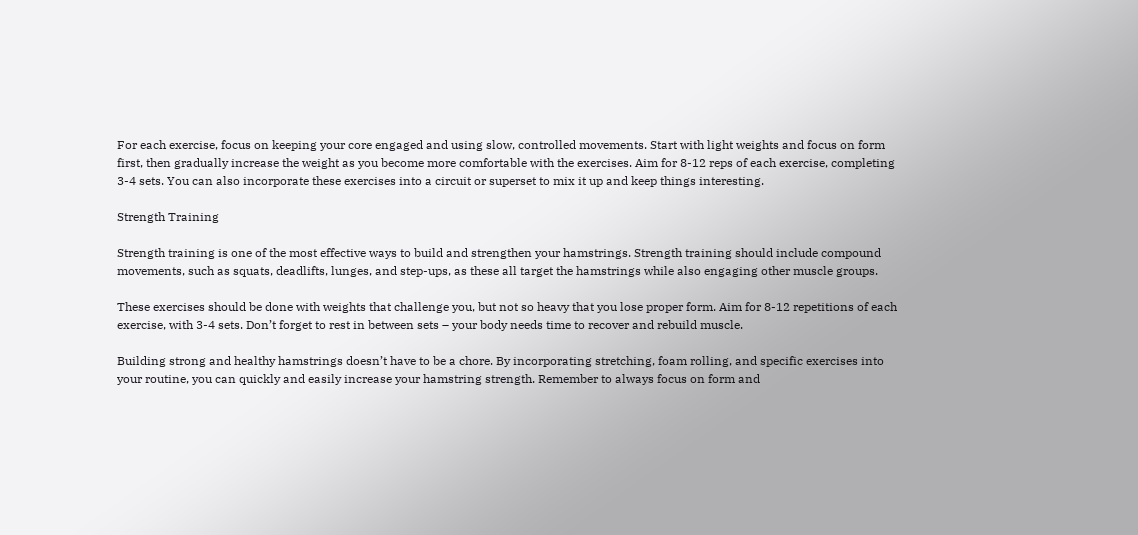For each exercise, focus on keeping your core engaged and using slow, controlled movements. Start with light weights and focus on form first, then gradually increase the weight as you become more comfortable with the exercises. Aim for 8-12 reps of each exercise, completing 3-4 sets. You can also incorporate these exercises into a circuit or superset to mix it up and keep things interesting.

Strength Training

Strength training is one of the most effective ways to build and strengthen your hamstrings. Strength training should include compound movements, such as squats, deadlifts, lunges, and step-ups, as these all target the hamstrings while also engaging other muscle groups.

These exercises should be done with weights that challenge you, but not so heavy that you lose proper form. Aim for 8-12 repetitions of each exercise, with 3-4 sets. Don’t forget to rest in between sets – your body needs time to recover and rebuild muscle.

Building strong and healthy hamstrings doesn’t have to be a chore. By incorporating stretching, foam rolling, and specific exercises into your routine, you can quickly and easily increase your hamstring strength. Remember to always focus on form and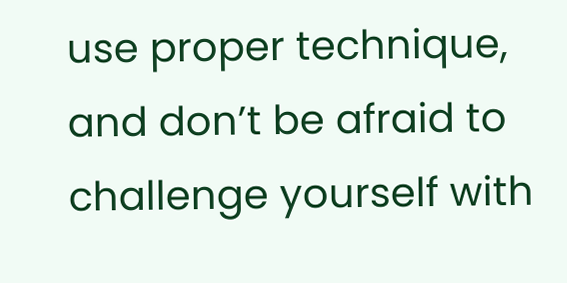use proper technique, and don’t be afraid to challenge yourself with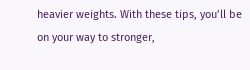heavier weights. With these tips, you’ll be on your way to stronger,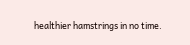healthier hamstrings in no time.